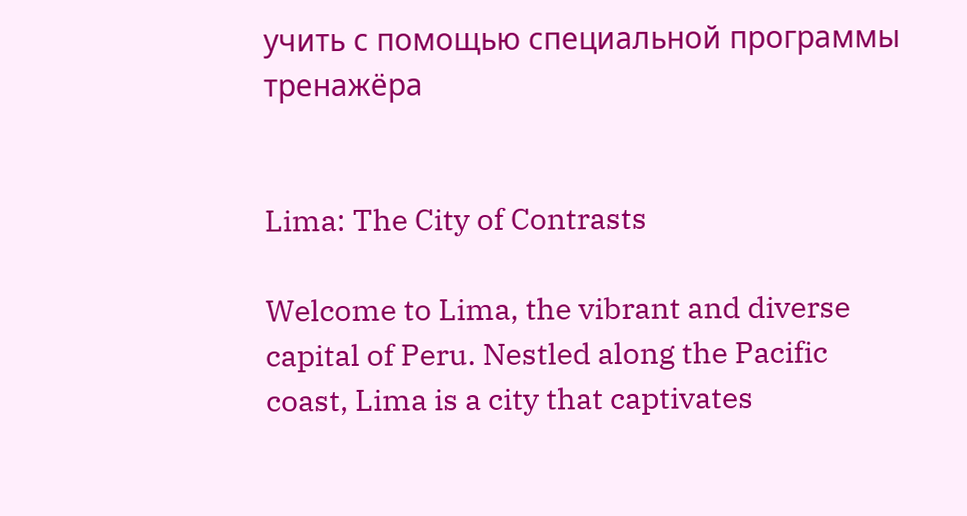учить с помощью специальной программы тренажёра


Lima: The City of Contrasts

Welcome to Lima, the vibrant and diverse capital of Peru. Nestled along the Pacific coast, Lima is a city that captivates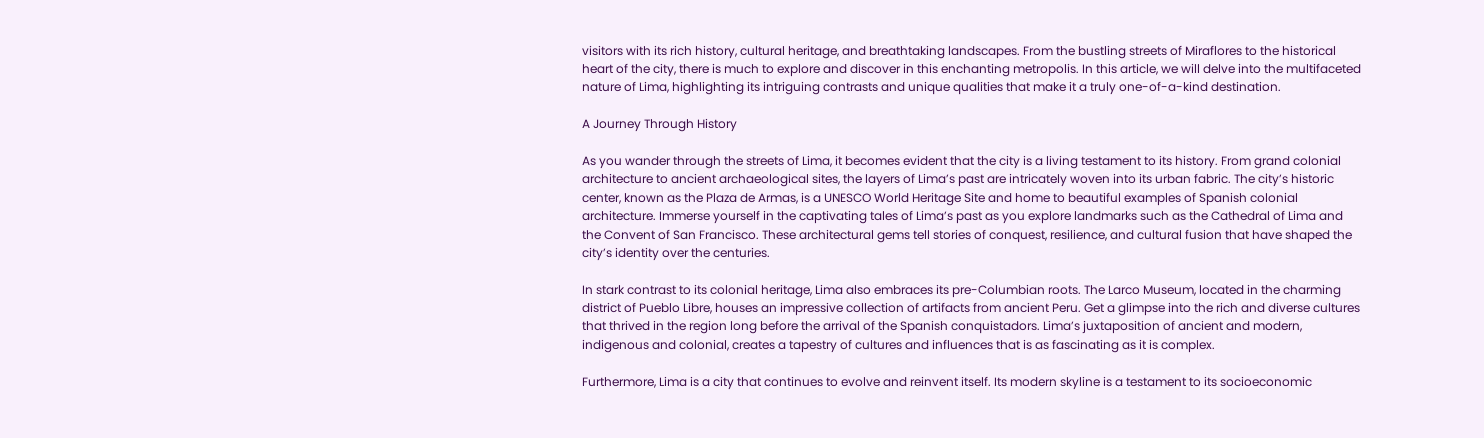visitors with its rich history, cultural heritage, and breathtaking landscapes. From the bustling streets of Miraflores to the historical heart of the city, there is much to explore and discover in this enchanting metropolis. In this article, we will delve into the multifaceted nature of Lima, highlighting its intriguing contrasts and unique qualities that make it a truly one-of-a-kind destination.

A Journey Through History

As you wander through the streets of Lima, it becomes evident that the city is a living testament to its history. From grand colonial architecture to ancient archaeological sites, the layers of Lima’s past are intricately woven into its urban fabric. The city’s historic center, known as the Plaza de Armas, is a UNESCO World Heritage Site and home to beautiful examples of Spanish colonial architecture. Immerse yourself in the captivating tales of Lima’s past as you explore landmarks such as the Cathedral of Lima and the Convent of San Francisco. These architectural gems tell stories of conquest, resilience, and cultural fusion that have shaped the city’s identity over the centuries.

In stark contrast to its colonial heritage, Lima also embraces its pre-Columbian roots. The Larco Museum, located in the charming district of Pueblo Libre, houses an impressive collection of artifacts from ancient Peru. Get a glimpse into the rich and diverse cultures that thrived in the region long before the arrival of the Spanish conquistadors. Lima’s juxtaposition of ancient and modern, indigenous and colonial, creates a tapestry of cultures and influences that is as fascinating as it is complex.

Furthermore, Lima is a city that continues to evolve and reinvent itself. Its modern skyline is a testament to its socioeconomic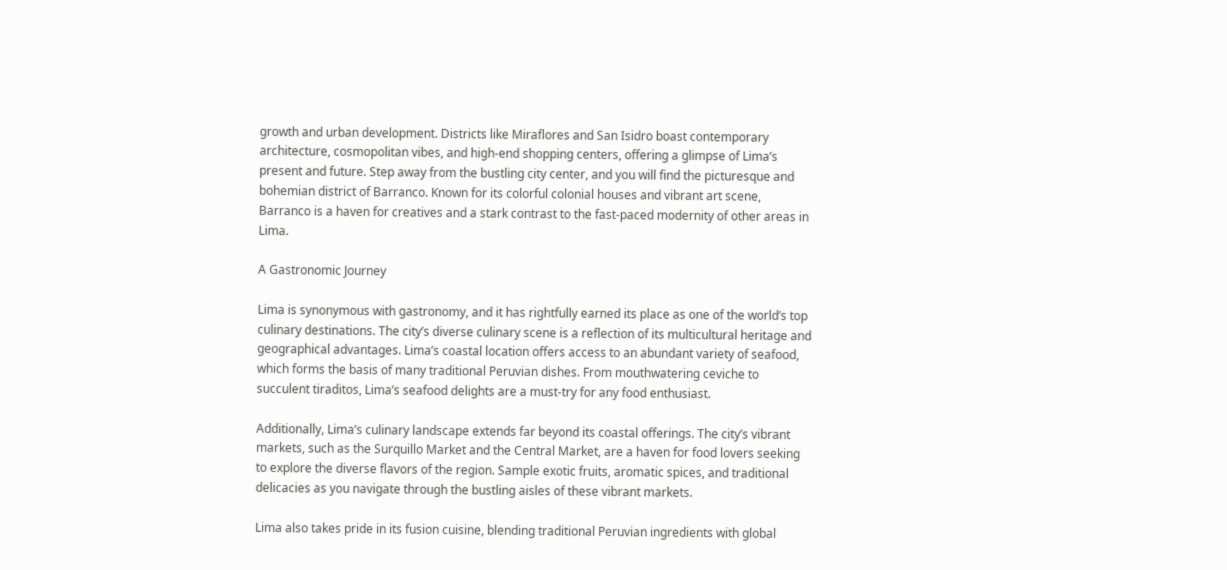growth and urban development. Districts like Miraflores and San Isidro boast contemporary architecture, cosmopolitan vibes, and high-end shopping centers, offering a glimpse of Lima’s present and future. Step away from the bustling city center, and you will find the picturesque and bohemian district of Barranco. Known for its colorful colonial houses and vibrant art scene, Barranco is a haven for creatives and a stark contrast to the fast-paced modernity of other areas in Lima.

A Gastronomic Journey

Lima is synonymous with gastronomy, and it has rightfully earned its place as one of the world’s top culinary destinations. The city’s diverse culinary scene is a reflection of its multicultural heritage and geographical advantages. Lima’s coastal location offers access to an abundant variety of seafood, which forms the basis of many traditional Peruvian dishes. From mouthwatering ceviche to succulent tiraditos, Lima’s seafood delights are a must-try for any food enthusiast.

Additionally, Lima’s culinary landscape extends far beyond its coastal offerings. The city’s vibrant markets, such as the Surquillo Market and the Central Market, are a haven for food lovers seeking to explore the diverse flavors of the region. Sample exotic fruits, aromatic spices, and traditional delicacies as you navigate through the bustling aisles of these vibrant markets.

Lima also takes pride in its fusion cuisine, blending traditional Peruvian ingredients with global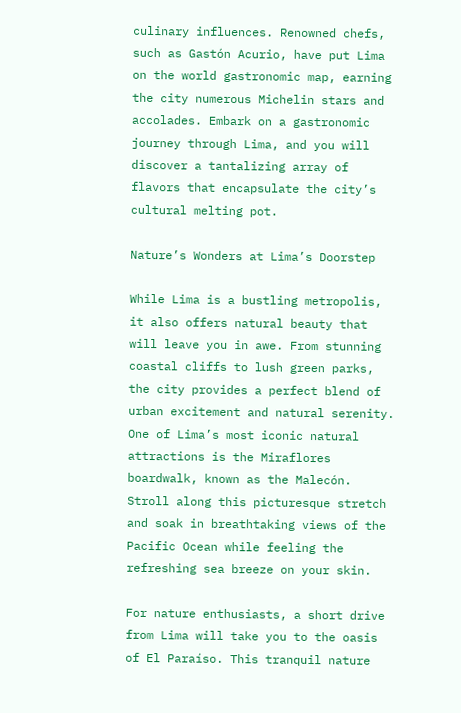culinary influences. Renowned chefs, such as Gastón Acurio, have put Lima on the world gastronomic map, earning the city numerous Michelin stars and accolades. Embark on a gastronomic journey through Lima, and you will discover a tantalizing array of flavors that encapsulate the city’s cultural melting pot.

Nature’s Wonders at Lima’s Doorstep

While Lima is a bustling metropolis, it also offers natural beauty that will leave you in awe. From stunning coastal cliffs to lush green parks, the city provides a perfect blend of urban excitement and natural serenity. One of Lima’s most iconic natural attractions is the Miraflores boardwalk, known as the Malecón. Stroll along this picturesque stretch and soak in breathtaking views of the Pacific Ocean while feeling the refreshing sea breeze on your skin.

For nature enthusiasts, a short drive from Lima will take you to the oasis of El Paraíso. This tranquil nature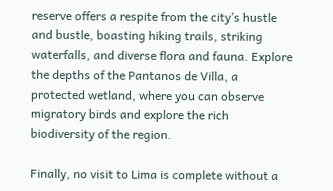reserve offers a respite from the city’s hustle and bustle, boasting hiking trails, striking waterfalls, and diverse flora and fauna. Explore the depths of the Pantanos de Villa, a protected wetland, where you can observe migratory birds and explore the rich biodiversity of the region.

Finally, no visit to Lima is complete without a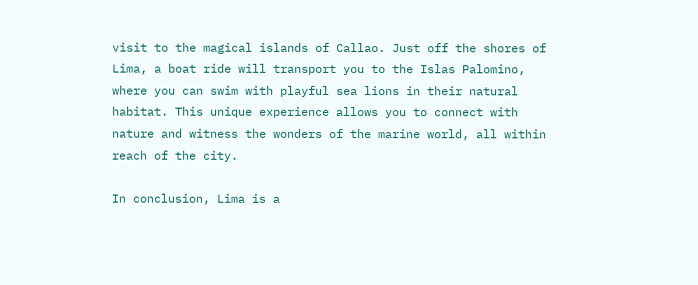visit to the magical islands of Callao. Just off the shores of Lima, a boat ride will transport you to the Islas Palomino, where you can swim with playful sea lions in their natural habitat. This unique experience allows you to connect with nature and witness the wonders of the marine world, all within reach of the city.

In conclusion, Lima is a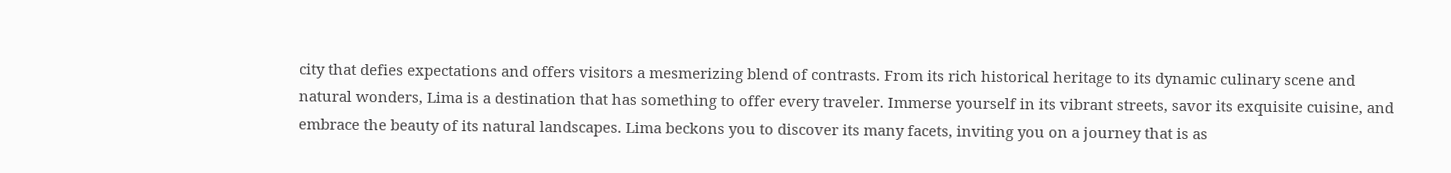city that defies expectations and offers visitors a mesmerizing blend of contrasts. From its rich historical heritage to its dynamic culinary scene and natural wonders, Lima is a destination that has something to offer every traveler. Immerse yourself in its vibrant streets, savor its exquisite cuisine, and embrace the beauty of its natural landscapes. Lima beckons you to discover its many facets, inviting you on a journey that is as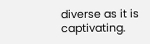diverse as it is captivating.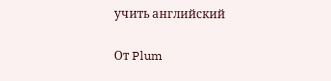учить английский


От Plum